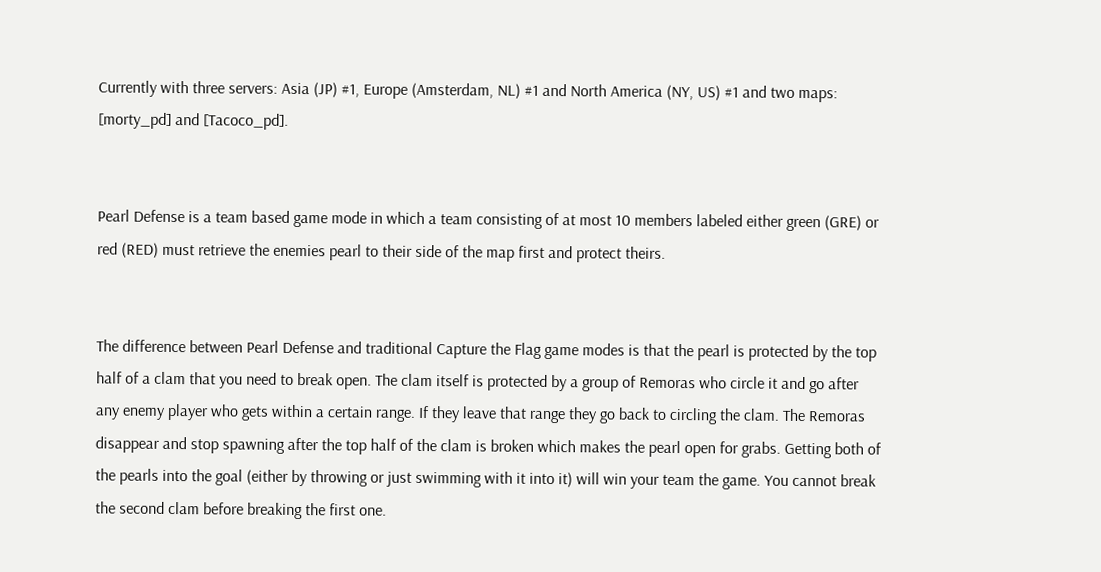Currently with three servers: Asia (JP) #1, Europe (Amsterdam, NL) #1 and North America (NY, US) #1 and two maps: [morty_pd] and [Tacoco_pd].


Pearl Defense is a team based game mode in which a team consisting of at most 10 members labeled either green (GRE) or red (RED) must retrieve the enemies pearl to their side of the map first and protect theirs.


The difference between Pearl Defense and traditional Capture the Flag game modes is that the pearl is protected by the top half of a clam that you need to break open. The clam itself is protected by a group of Remoras who circle it and go after any enemy player who gets within a certain range. If they leave that range they go back to circling the clam. The Remoras disappear and stop spawning after the top half of the clam is broken which makes the pearl open for grabs. Getting both of the pearls into the goal (either by throwing or just swimming with it into it) will win your team the game. You cannot break the second clam before breaking the first one.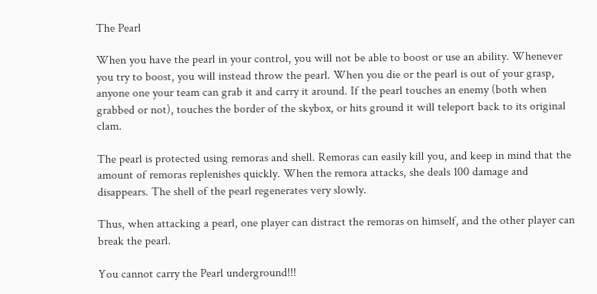The Pearl

When you have the pearl in your control, you will not be able to boost or use an ability. Whenever you try to boost, you will instead throw the pearl. When you die or the pearl is out of your grasp, anyone one your team can grab it and carry it around. If the pearl touches an enemy (both when grabbed or not), touches the border of the skybox, or hits ground it will teleport back to its original clam.

The pearl is protected using remoras and shell. Remoras can easily kill you, and keep in mind that the amount of remoras replenishes quickly. When the remora attacks, she deals 100 damage and disappears. The shell of the pearl regenerates very slowly.

Thus, when attacking a pearl, one player can distract the remoras on himself, and the other player can break the pearl.

You cannot carry the Pearl underground!!!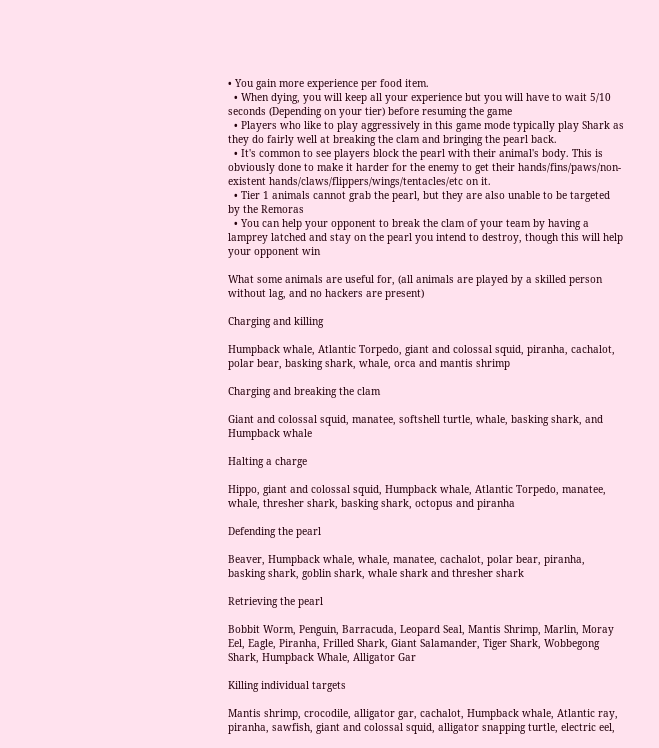• You gain more experience per food item.
  • When dying, you will keep all your experience but you will have to wait 5/10 seconds (Depending on your tier) before resuming the game
  • Players who like to play aggressively in this game mode typically play Shark as they do fairly well at breaking the clam and bringing the pearl back.
  • It's common to see players block the pearl with their animal's body. This is obviously done to make it harder for the enemy to get their hands/fins/paws/non-existent hands/claws/flippers/wings/tentacles/etc on it.
  • Tier 1 animals cannot grab the pearl, but they are also unable to be targeted by the Remoras
  • You can help your opponent to break the clam of your team by having a lamprey latched and stay on the pearl you intend to destroy, though this will help your opponent win

What some animals are useful for, (all animals are played by a skilled person without lag, and no hackers are present)

Charging and killing

Humpback whale, Atlantic Torpedo, giant and colossal squid, piranha, cachalot, polar bear, basking shark, whale, orca and mantis shrimp

Charging and breaking the clam

Giant and colossal squid, manatee, softshell turtle, whale, basking shark, and Humpback whale

Halting a charge

Hippo, giant and colossal squid, Humpback whale, Atlantic Torpedo, manatee, whale, thresher shark, basking shark, octopus and piranha

Defending the pearl

Beaver, Humpback whale, whale, manatee, cachalot, polar bear, piranha, basking shark, goblin shark, whale shark and thresher shark

Retrieving the pearl

Bobbit Worm, Penguin, Barracuda, Leopard Seal, Mantis Shrimp, Marlin, Moray Eel, Eagle, Piranha, Frilled Shark, Giant Salamander, Tiger Shark, Wobbegong Shark, Humpback Whale, Alligator Gar

Killing individual targets

Mantis shrimp, crocodile, alligator gar, cachalot, Humpback whale, Atlantic ray, piranha, sawfish, giant and colossal squid, alligator snapping turtle, electric eel,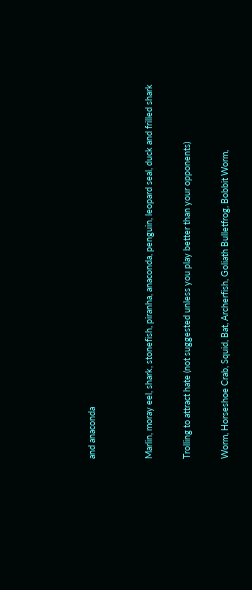and anaconda


Marlin, moray eel, shark, stonefish, piranha, anaconda, penguin, leopard seal, duck and frilled shark

Trolling to attract hate (not suggested unless you play better than your opponents)

Worm, Horseshoe Crab, Squid, Bat, Archerfish, Goliath Bulletfrog, Bobbit Worm,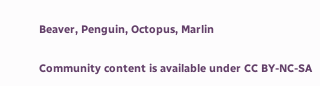Beaver, Penguin, Octopus, Marlin

Community content is available under CC BY-NC-SA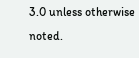3.0 unless otherwise noted.